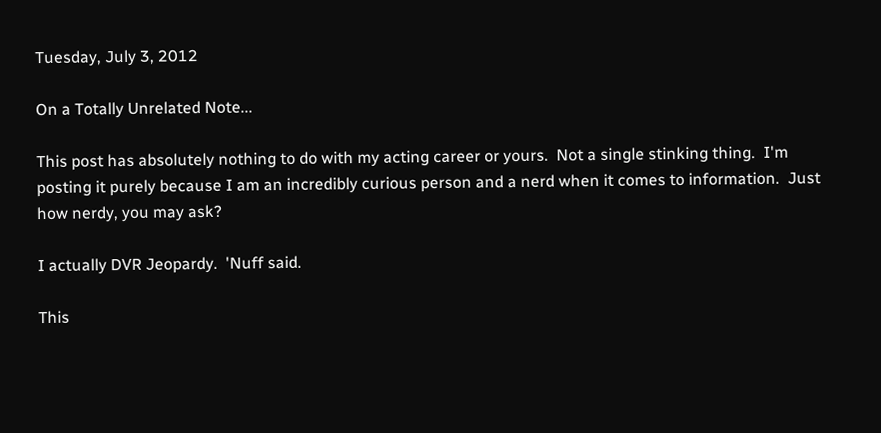Tuesday, July 3, 2012

On a Totally Unrelated Note...

This post has absolutely nothing to do with my acting career or yours.  Not a single stinking thing.  I'm posting it purely because I am an incredibly curious person and a nerd when it comes to information.  Just how nerdy, you may ask?

I actually DVR Jeopardy.  'Nuff said.

This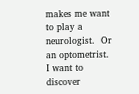makes me want to play a neurologist.  Or an optometrist.  I want to discover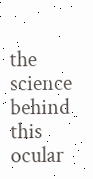the science behind this ocular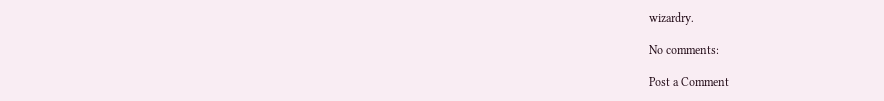wizardry.

No comments:

Post a Comment